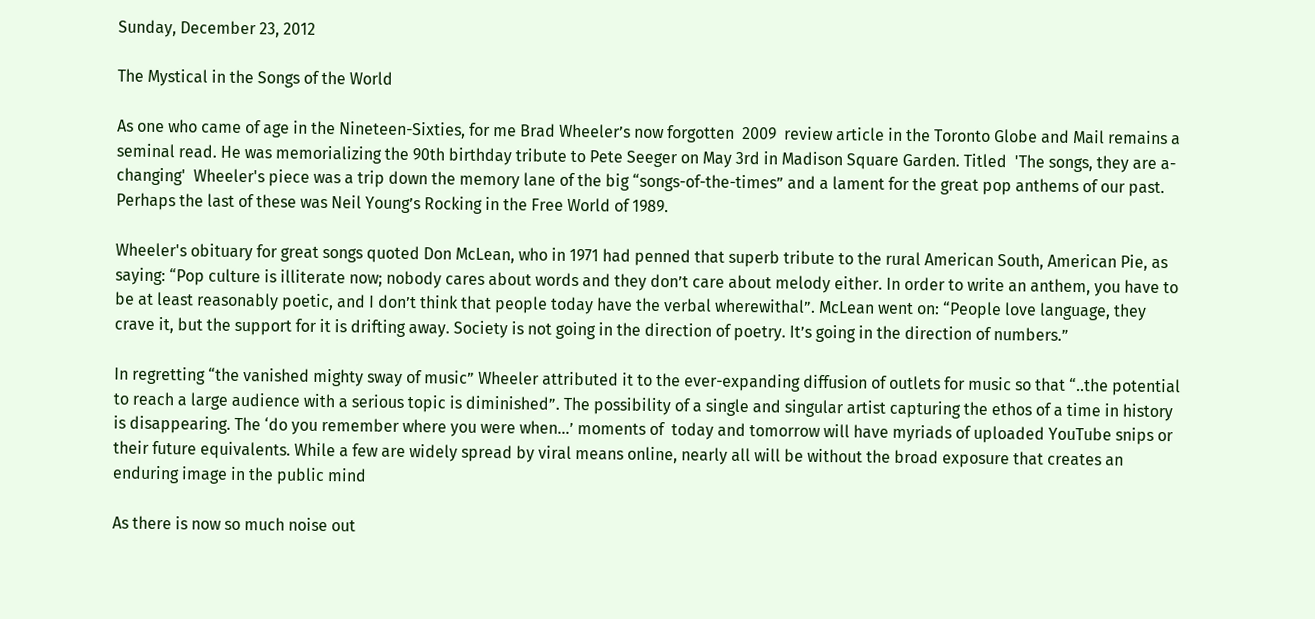Sunday, December 23, 2012

The Mystical in the Songs of the World

As one who came of age in the Nineteen-Sixties, for me Brad Wheeler’s now forgotten  2009  review article in the Toronto Globe and Mail remains a seminal read. He was memorializing the 90th birthday tribute to Pete Seeger on May 3rd in Madison Square Garden. Titled  'The songs, they are a-changing'  Wheeler's piece was a trip down the memory lane of the big “songs-of-the-times” and a lament for the great pop anthems of our past. Perhaps the last of these was Neil Young’s Rocking in the Free World of 1989.

Wheeler's obituary for great songs quoted Don McLean, who in 1971 had penned that superb tribute to the rural American South, American Pie, as saying: “Pop culture is illiterate now; nobody cares about words and they don’t care about melody either. In order to write an anthem, you have to be at least reasonably poetic, and I don’t think that people today have the verbal wherewithal”. McLean went on: “People love language, they crave it, but the support for it is drifting away. Society is not going in the direction of poetry. It’s going in the direction of numbers.”

In regretting “the vanished mighty sway of music” Wheeler attributed it to the ever-expanding diffusion of outlets for music so that “..the potential to reach a large audience with a serious topic is diminished”. The possibility of a single and singular artist capturing the ethos of a time in history is disappearing. The ‘do you remember where you were when...’ moments of  today and tomorrow will have myriads of uploaded YouTube snips or their future equivalents. While a few are widely spread by viral means online, nearly all will be without the broad exposure that creates an enduring image in the public mind

As there is now so much noise out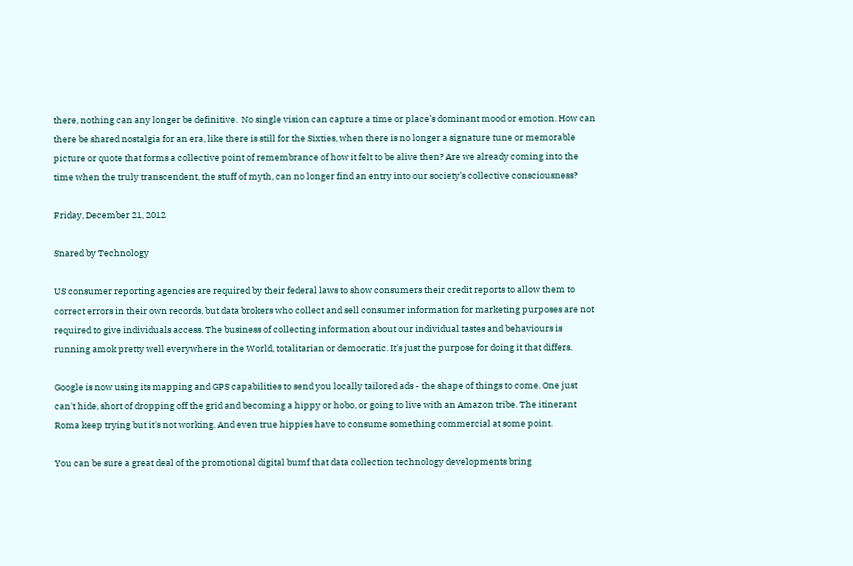there, nothing can any longer be definitive.  No single vision can capture a time or place’s dominant mood or emotion. How can there be shared nostalgia for an era, like there is still for the Sixties, when there is no longer a signature tune or memorable picture or quote that forms a collective point of remembrance of how it felt to be alive then? Are we already coming into the time when the truly transcendent, the stuff of myth, can no longer find an entry into our society’s collective consciousness?

Friday, December 21, 2012

Snared by Technology

US consumer reporting agencies are required by their federal laws to show consumers their credit reports to allow them to correct errors in their own records, but data brokers who collect and sell consumer information for marketing purposes are not required to give individuals access. The business of collecting information about our individual tastes and behaviours is running amok pretty well everywhere in the World, totalitarian or democratic. It's just the purpose for doing it that differs.

Google is now using its mapping and GPS capabilities to send you locally tailored ads - the shape of things to come. One just can't hide, short of dropping off the grid and becoming a hippy or hobo, or going to live with an Amazon tribe. The itinerant Roma keep trying but it's not working. And even true hippies have to consume something commercial at some point.

You can be sure a great deal of the promotional digital bumf that data collection technology developments bring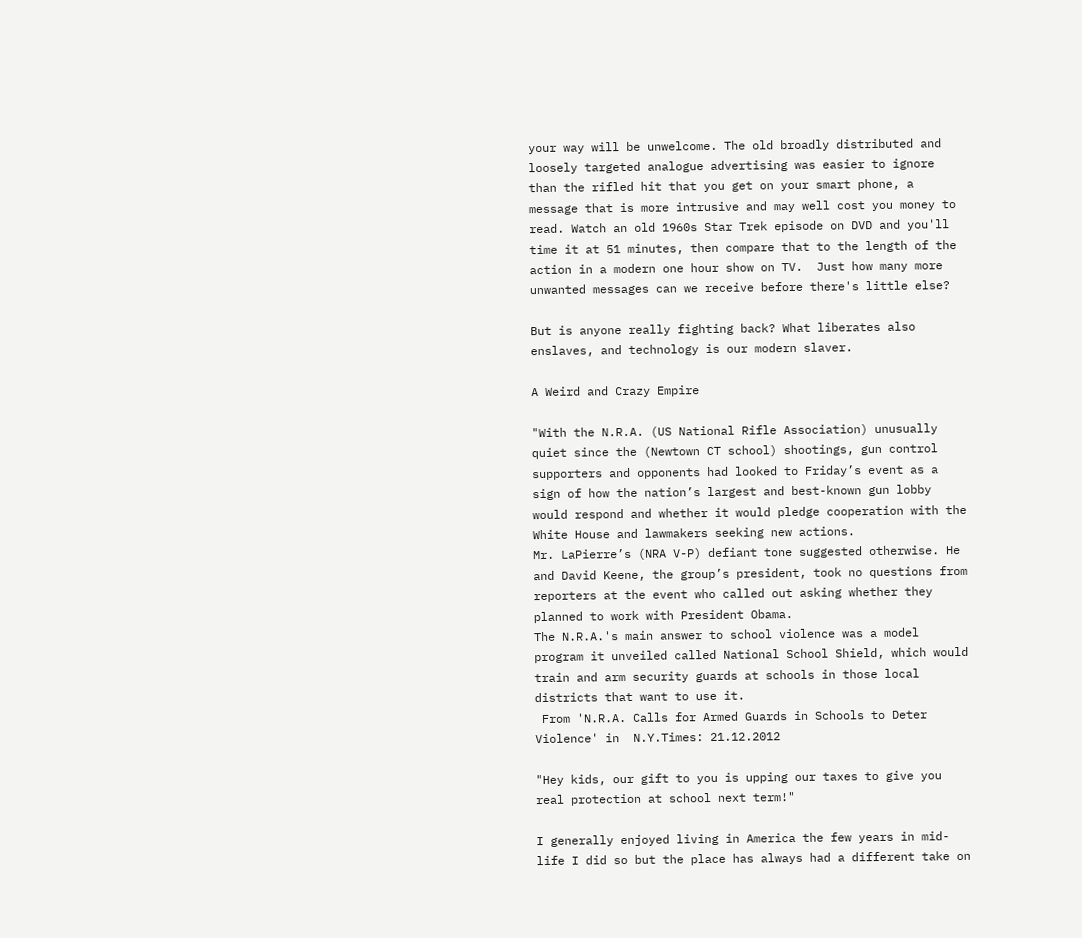your way will be unwelcome. The old broadly distributed and loosely targeted analogue advertising was easier to ignore than the rifled hit that you get on your smart phone, a message that is more intrusive and may well cost you money to read. Watch an old 1960s Star Trek episode on DVD and you'll time it at 51 minutes, then compare that to the length of the action in a modern one hour show on TV.  Just how many more unwanted messages can we receive before there's little else?

But is anyone really fighting back? What liberates also enslaves, and technology is our modern slaver.

A Weird and Crazy Empire

"With the N.R.A. (US National Rifle Association) unusually quiet since the (Newtown CT school) shootings, gun control supporters and opponents had looked to Friday’s event as a sign of how the nation’s largest and best-known gun lobby would respond and whether it would pledge cooperation with the White House and lawmakers seeking new actions.
Mr. LaPierre’s (NRA V-P) defiant tone suggested otherwise. He and David Keene, the group’s president, took no questions from reporters at the event who called out asking whether they planned to work with President Obama.
The N.R.A.'s main answer to school violence was a model program it unveiled called National School Shield, which would train and arm security guards at schools in those local districts that want to use it.
 From 'N.R.A. Calls for Armed Guards in Schools to Deter Violence' in  N.Y.Times: 21.12.2012

"Hey kids, our gift to you is upping our taxes to give you real protection at school next term!"

I generally enjoyed living in America the few years in mid-life I did so but the place has always had a different take on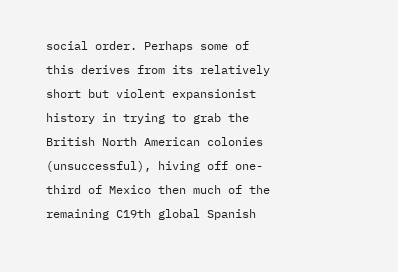social order. Perhaps some of this derives from its relatively short but violent expansionist history in trying to grab the British North American colonies (unsuccessful), hiving off one-third of Mexico then much of the remaining C19th global Spanish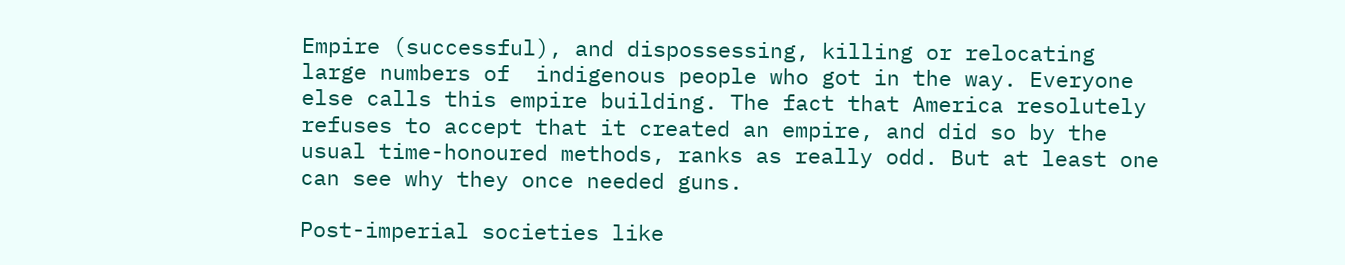Empire (successful), and dispossessing, killing or relocating large numbers of  indigenous people who got in the way. Everyone else calls this empire building. The fact that America resolutely refuses to accept that it created an empire, and did so by the usual time-honoured methods, ranks as really odd. But at least one can see why they once needed guns.

Post-imperial societies like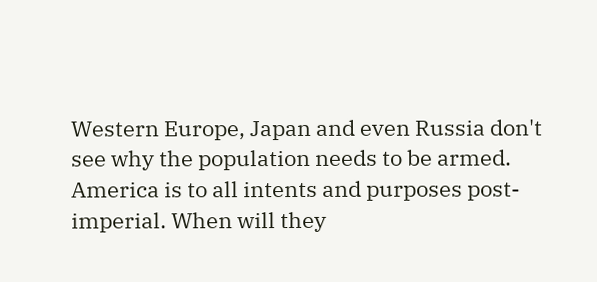Western Europe, Japan and even Russia don't see why the population needs to be armed. America is to all intents and purposes post-imperial. When will they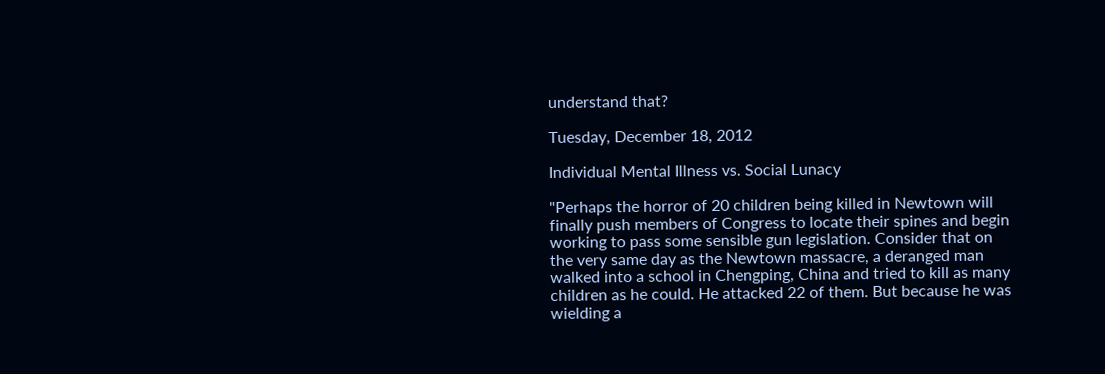understand that?

Tuesday, December 18, 2012

Individual Mental Illness vs. Social Lunacy

"Perhaps the horror of 20 children being killed in Newtown will finally push members of Congress to locate their spines and begin working to pass some sensible gun legislation. Consider that on the very same day as the Newtown massacre, a deranged man walked into a school in Chengping, China and tried to kill as many children as he could. He attacked 22 of them. But because he was wielding a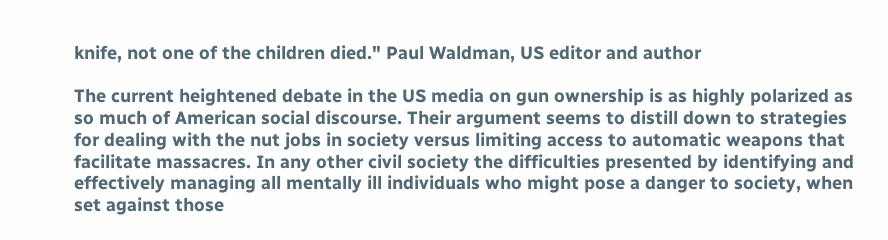knife, not one of the children died." Paul Waldman, US editor and author

The current heightened debate in the US media on gun ownership is as highly polarized as so much of American social discourse. Their argument seems to distill down to strategies for dealing with the nut jobs in society versus limiting access to automatic weapons that facilitate massacres. In any other civil society the difficulties presented by identifying and effectively managing all mentally ill individuals who might pose a danger to society, when set against those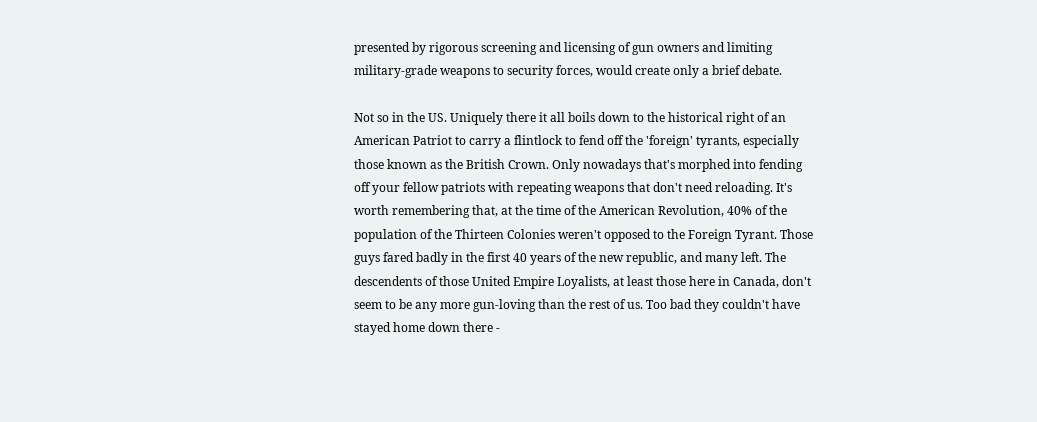presented by rigorous screening and licensing of gun owners and limiting military-grade weapons to security forces, would create only a brief debate.

Not so in the US. Uniquely there it all boils down to the historical right of an American Patriot to carry a flintlock to fend off the 'foreign' tyrants, especially those known as the British Crown. Only nowadays that's morphed into fending off your fellow patriots with repeating weapons that don't need reloading. It's worth remembering that, at the time of the American Revolution, 40% of the population of the Thirteen Colonies weren't opposed to the Foreign Tyrant. Those guys fared badly in the first 40 years of the new republic, and many left. The descendents of those United Empire Loyalists, at least those here in Canada, don't seem to be any more gun-loving than the rest of us. Too bad they couldn't have stayed home down there -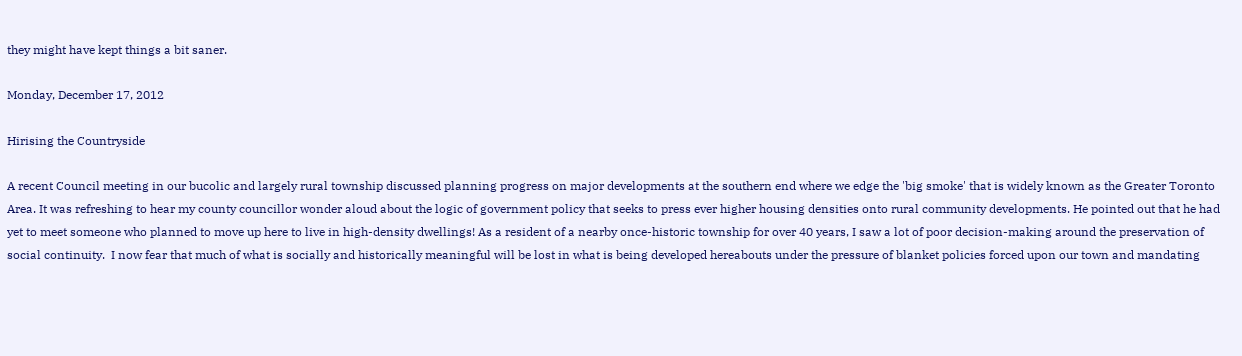they might have kept things a bit saner.

Monday, December 17, 2012

Hirising the Countryside

A recent Council meeting in our bucolic and largely rural township discussed planning progress on major developments at the southern end where we edge the 'big smoke' that is widely known as the Greater Toronto Area. It was refreshing to hear my county councillor wonder aloud about the logic of government policy that seeks to press ever higher housing densities onto rural community developments. He pointed out that he had yet to meet someone who planned to move up here to live in high-density dwellings! As a resident of a nearby once-historic township for over 40 years, I saw a lot of poor decision-making around the preservation of social continuity.  I now fear that much of what is socially and historically meaningful will be lost in what is being developed hereabouts under the pressure of blanket policies forced upon our town and mandating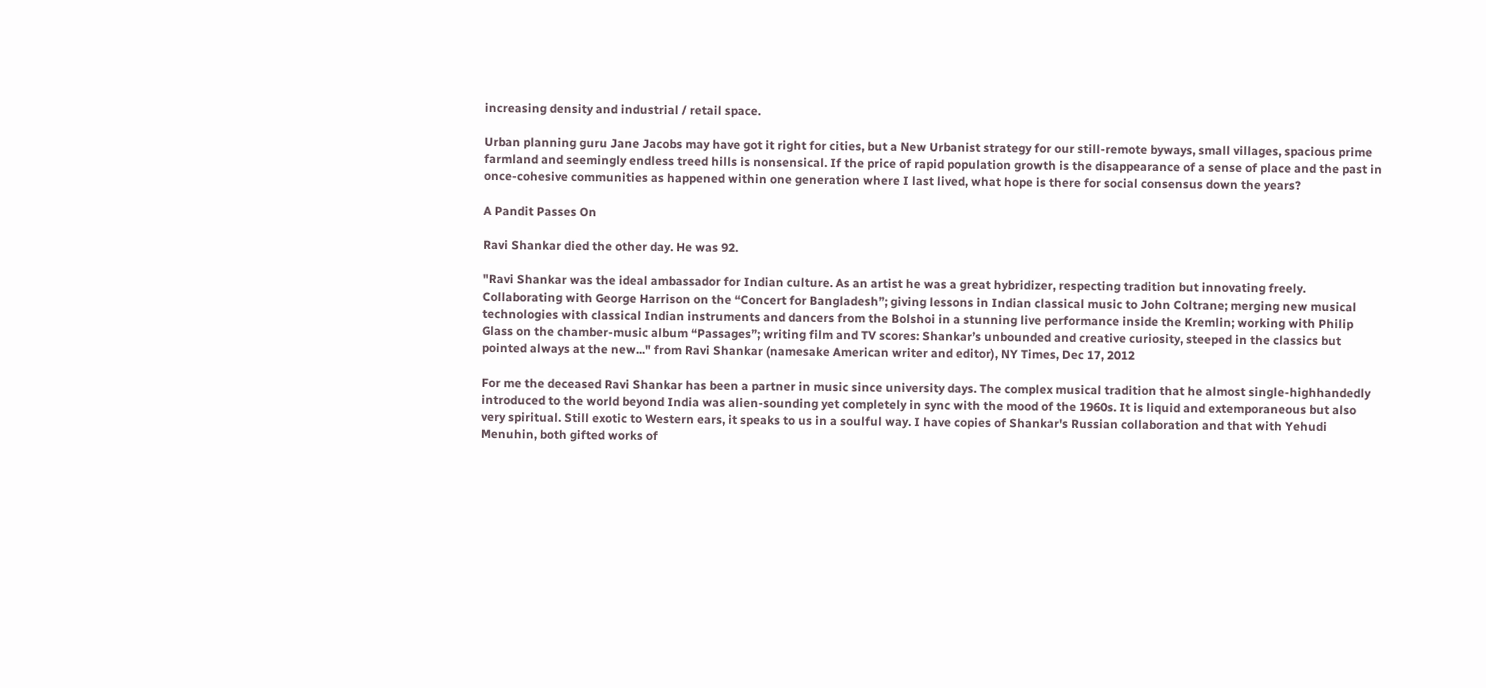increasing density and industrial / retail space.

Urban planning guru Jane Jacobs may have got it right for cities, but a New Urbanist strategy for our still-remote byways, small villages, spacious prime farmland and seemingly endless treed hills is nonsensical. If the price of rapid population growth is the disappearance of a sense of place and the past in once-cohesive communities as happened within one generation where I last lived, what hope is there for social consensus down the years?

A Pandit Passes On

Ravi Shankar died the other day. He was 92.

"Ravi Shankar was the ideal ambassador for Indian culture. As an artist he was a great hybridizer, respecting tradition but innovating freely. Collaborating with George Harrison on the “Concert for Bangladesh”; giving lessons in Indian classical music to John Coltrane; merging new musical technologies with classical Indian instruments and dancers from the Bolshoi in a stunning live performance inside the Kremlin; working with Philip Glass on the chamber-music album “Passages”; writing film and TV scores: Shankar’s unbounded and creative curiosity, steeped in the classics but pointed always at the new..." from Ravi Shankar (namesake American writer and editor), NY Times, Dec 17, 2012

For me the deceased Ravi Shankar has been a partner in music since university days. The complex musical tradition that he almost single-highhandedly introduced to the world beyond India was alien-sounding yet completely in sync with the mood of the 1960s. It is liquid and extemporaneous but also very spiritual. Still exotic to Western ears, it speaks to us in a soulful way. I have copies of Shankar's Russian collaboration and that with Yehudi Menuhin, both gifted works of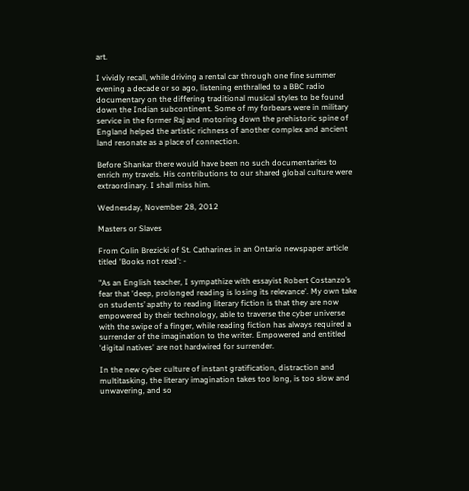art.

I vividly recall, while driving a rental car through one fine summer evening a decade or so ago, listening enthralled to a BBC radio documentary on the differing traditional musical styles to be found down the Indian subcontinent. Some of my forbears were in military service in the former Raj and motoring down the prehistoric spine of England helped the artistic richness of another complex and ancient land resonate as a place of connection.

Before Shankar there would have been no such documentaries to enrich my travels. His contributions to our shared global culture were extraordinary. I shall miss him.

Wednesday, November 28, 2012

Masters or Slaves

From Colin Brezicki of St. Catharines in an Ontario newspaper article titled 'Books not read': -

"As an English teacher, I sympathize with essayist Robert Costanzo’s  fear that 'deep, prolonged reading is losing its relevance'. My own take on students’ apathy to reading literary fiction is that they are now empowered by their technology, able to traverse the cyber universe with the swipe of a finger, while reading fiction has always required a surrender of the imagination to the writer. Empowered and entitled 'digital natives' are not hardwired for surrender.

In the new cyber culture of instant gratification, distraction and multitasking, the literary imagination takes too long, is too slow and unwavering, and so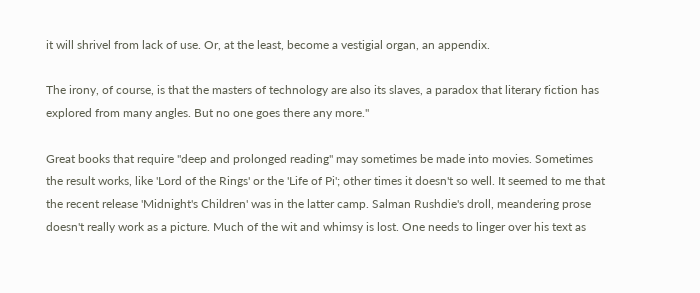it will shrivel from lack of use. Or, at the least, become a vestigial organ, an appendix.

The irony, of course, is that the masters of technology are also its slaves, a paradox that literary fiction has explored from many angles. But no one goes there any more."

Great books that require "deep and prolonged reading" may sometimes be made into movies. Sometimes the result works, like 'Lord of the Rings' or the 'Life of Pi'; other times it doesn't so well. It seemed to me that the recent release 'Midnight's Children' was in the latter camp. Salman Rushdie's droll, meandering prose doesn't really work as a picture. Much of the wit and whimsy is lost. One needs to linger over his text as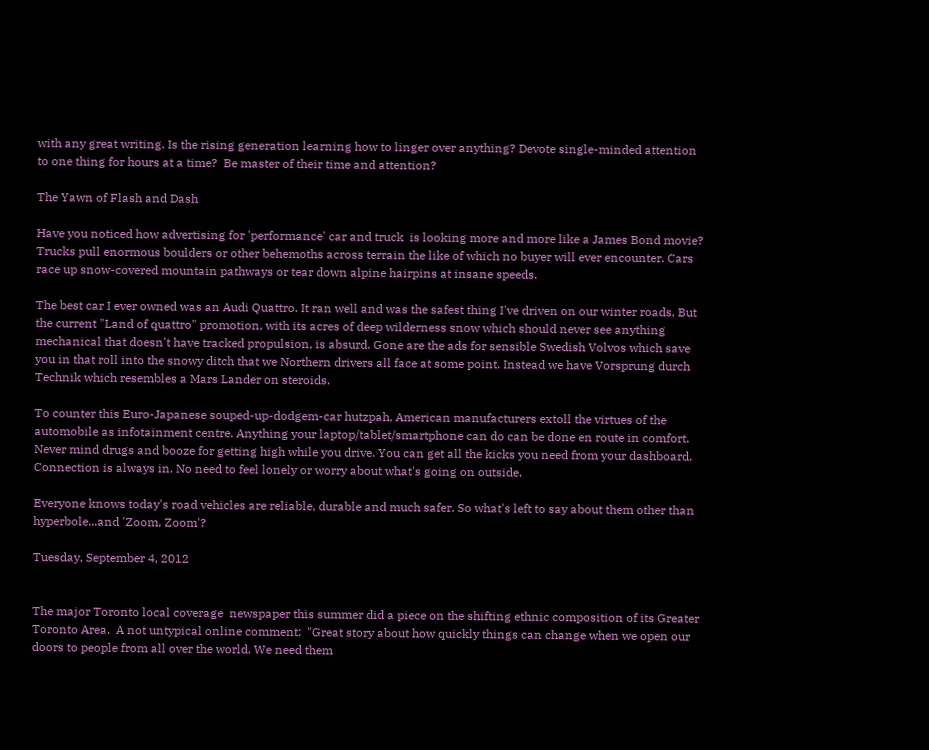with any great writing. Is the rising generation learning how to linger over anything? Devote single-minded attention to one thing for hours at a time?  Be master of their time and attention?

The Yawn of Flash and Dash

Have you noticed how advertising for 'performance' car and truck  is looking more and more like a James Bond movie?  Trucks pull enormous boulders or other behemoths across terrain the like of which no buyer will ever encounter. Cars race up snow-covered mountain pathways or tear down alpine hairpins at insane speeds.

The best car I ever owned was an Audi Quattro. It ran well and was the safest thing I've driven on our winter roads. But the current "Land of quattro" promotion, with its acres of deep wilderness snow which should never see anything mechanical that doesn't have tracked propulsion, is absurd. Gone are the ads for sensible Swedish Volvos which save you in that roll into the snowy ditch that we Northern drivers all face at some point. Instead we have Vorsprung durch Technik which resembles a Mars Lander on steroids.

To counter this Euro-Japanese souped-up-dodgem-car hutzpah, American manufacturers extoll the virtues of the automobile as infotainment centre. Anything your laptop/tablet/smartphone can do can be done en route in comfort. Never mind drugs and booze for getting high while you drive. You can get all the kicks you need from your dashboard. Connection is always in. No need to feel lonely or worry about what's going on outside.

Everyone knows today's road vehicles are reliable, durable and much safer. So what's left to say about them other than hyperbole...and 'Zoom, Zoom'?

Tuesday, September 4, 2012


The major Toronto local coverage  newspaper this summer did a piece on the shifting ethnic composition of its Greater Toronto Area.  A not untypical online comment:  "Great story about how quickly things can change when we open our doors to people from all over the world. We need them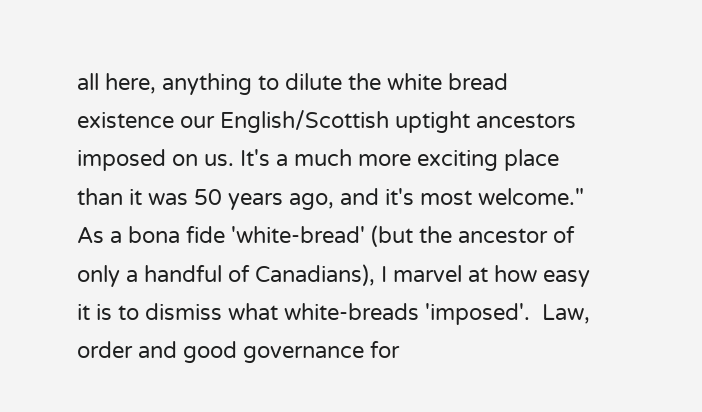all here, anything to dilute the white bread existence our English/Scottish uptight ancestors imposed on us. It's a much more exciting place than it was 50 years ago, and it's most welcome." As a bona fide 'white-bread' (but the ancestor of only a handful of Canadians), I marvel at how easy it is to dismiss what white-breads 'imposed'.  Law, order and good governance for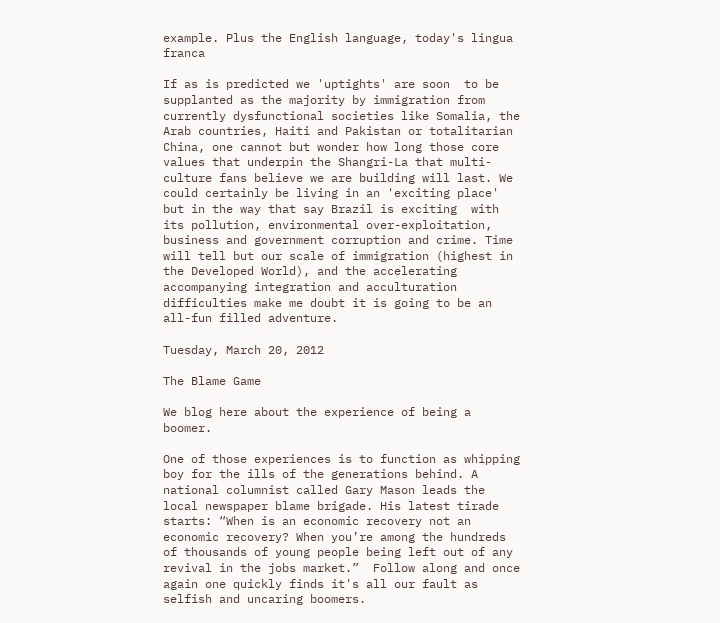example. Plus the English language, today's lingua franca

If as is predicted we 'uptights' are soon  to be supplanted as the majority by immigration from currently dysfunctional societies like Somalia, the Arab countries, Haiti and Pakistan or totalitarian China, one cannot but wonder how long those core values that underpin the Shangri-La that multi-culture fans believe we are building will last. We could certainly be living in an 'exciting place' but in the way that say Brazil is exciting  with its pollution, environmental over-exploitation, business and government corruption and crime. Time will tell but our scale of immigration (highest in the Developed World), and the accelerating accompanying integration and acculturation difficulties make me doubt it is going to be an all-fun filled adventure.

Tuesday, March 20, 2012

The Blame Game

We blog here about the experience of being a boomer.

One of those experiences is to function as whipping boy for the ills of the generations behind. A national columnist called Gary Mason leads the local newspaper blame brigade. His latest tirade starts: “When is an economic recovery not an economic recovery? When you’re among the hundreds of thousands of young people being left out of any revival in the jobs market.”  Follow along and once again one quickly finds it's all our fault as selfish and uncaring boomers.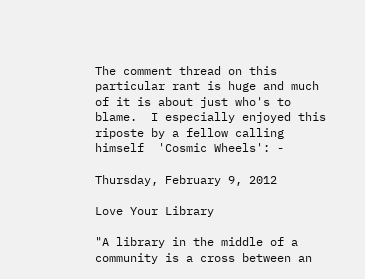The comment thread on this particular rant is huge and much of it is about just who's to blame.  I especially enjoyed this riposte by a fellow calling himself  'Cosmic Wheels': -

Thursday, February 9, 2012

Love Your Library

"A library in the middle of a community is a cross between an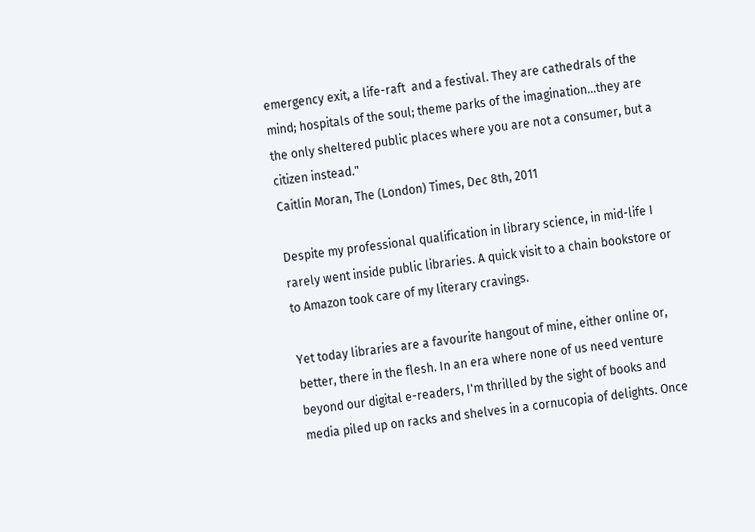emergency exit, a life-raft  and a festival. They are cathedrals of the mind; hospitals of the soul; theme parks of the imagination...they are the only sheltered public places where you are not a consumer, but a citizen instead."
Caitlin Moran, The (London) Times, Dec 8th, 2011

Despite my professional qualification in library science, in mid-life I rarely went inside public libraries. A quick visit to a chain bookstore or to Amazon took care of my literary cravings.

Yet today libraries are a favourite hangout of mine, either online or, better, there in the flesh. In an era where none of us need venture beyond our digital e-readers, I'm thrilled by the sight of books and media piled up on racks and shelves in a cornucopia of delights. Once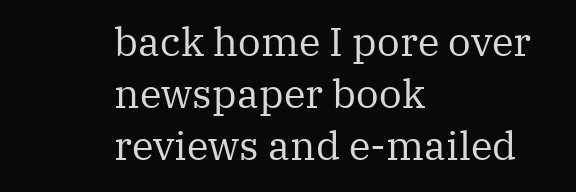back home I pore over newspaper book reviews and e-mailed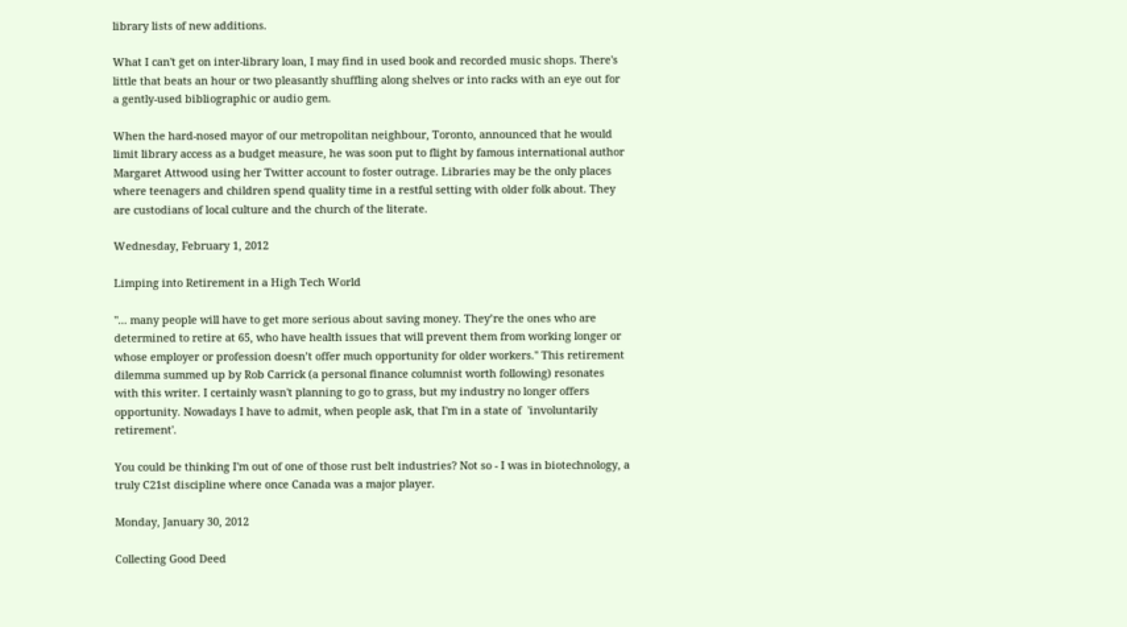library lists of new additions.

What I can't get on inter-library loan, I may find in used book and recorded music shops. There's little that beats an hour or two pleasantly shuffling along shelves or into racks with an eye out for a gently-used bibliographic or audio gem.

When the hard-nosed mayor of our metropolitan neighbour, Toronto, announced that he would limit library access as a budget measure, he was soon put to flight by famous international author Margaret Attwood using her Twitter account to foster outrage. Libraries may be the only places where teenagers and children spend quality time in a restful setting with older folk about. They are custodians of local culture and the church of the literate.

Wednesday, February 1, 2012

Limping into Retirement in a High Tech World

"... many people will have to get more serious about saving money. They’re the ones who are determined to retire at 65, who have health issues that will prevent them from working longer or whose employer or profession doesn’t offer much opportunity for older workers." This retirement dilemma summed up by Rob Carrick (a personal finance columnist worth following) resonates with this writer. I certainly wasn't planning to go to grass, but my industry no longer offers opportunity. Nowadays I have to admit, when people ask, that I'm in a state of  'involuntarily retirement'.

You could be thinking I'm out of one of those rust belt industries? Not so - I was in biotechnology, a truly C21st discipline where once Canada was a major player.

Monday, January 30, 2012

Collecting Good Deed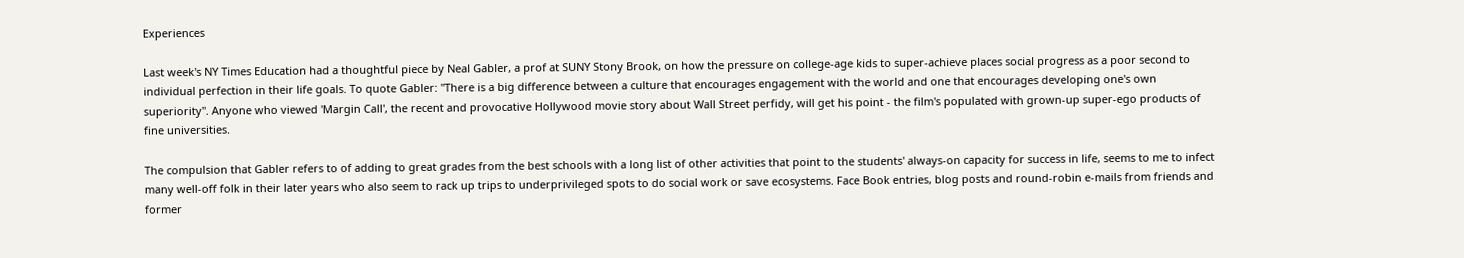Experiences

Last week's NY Times Education had a thoughtful piece by Neal Gabler, a prof at SUNY Stony Brook, on how the pressure on college-age kids to super-achieve places social progress as a poor second to individual perfection in their life goals. To quote Gabler: "There is a big difference between a culture that encourages engagement with the world and one that encourages developing one's own superiority". Anyone who viewed 'Margin Call', the recent and provocative Hollywood movie story about Wall Street perfidy, will get his point - the film's populated with grown-up super-ego products of fine universities.

The compulsion that Gabler refers to of adding to great grades from the best schools with a long list of other activities that point to the students' always-on capacity for success in life, seems to me to infect many well-off folk in their later years who also seem to rack up trips to underprivileged spots to do social work or save ecosystems. Face Book entries, blog posts and round-robin e-mails from friends and former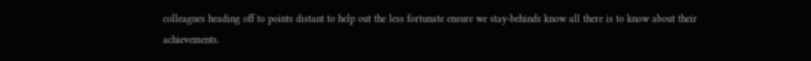colleagues heading off to points distant to help out the less fortunate ensure we stay-behinds know all there is to know about their achievements.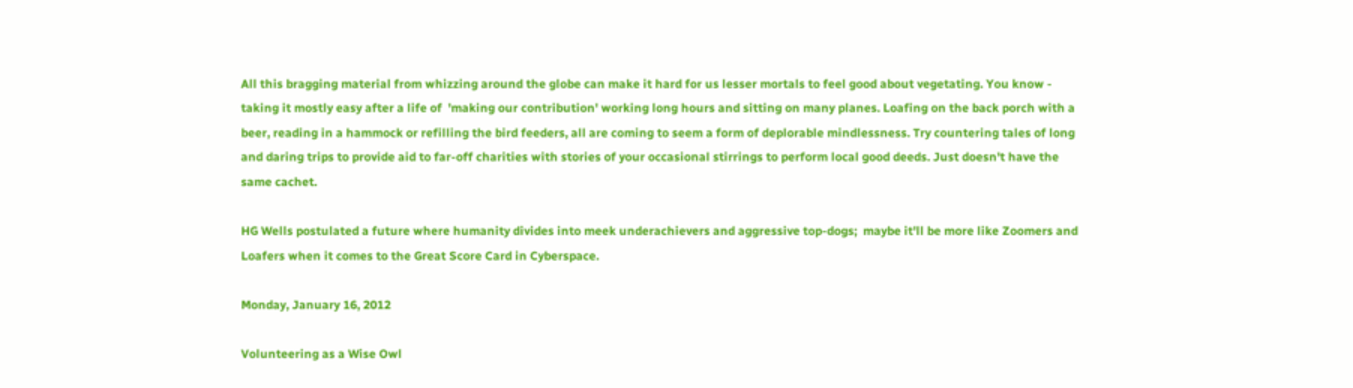All this bragging material from whizzing around the globe can make it hard for us lesser mortals to feel good about vegetating. You know - taking it mostly easy after a life of  'making our contribution' working long hours and sitting on many planes. Loafing on the back porch with a beer, reading in a hammock or refilling the bird feeders, all are coming to seem a form of deplorable mindlessness. Try countering tales of long and daring trips to provide aid to far-off charities with stories of your occasional stirrings to perform local good deeds. Just doesn't have the same cachet.

HG Wells postulated a future where humanity divides into meek underachievers and aggressive top-dogs;  maybe it'll be more like Zoomers and Loafers when it comes to the Great Score Card in Cyberspace.

Monday, January 16, 2012

Volunteering as a Wise Owl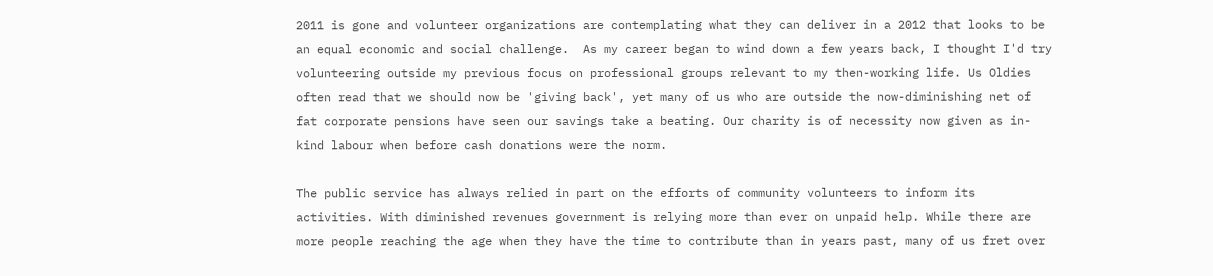2011 is gone and volunteer organizations are contemplating what they can deliver in a 2012 that looks to be an equal economic and social challenge.  As my career began to wind down a few years back, I thought I'd try volunteering outside my previous focus on professional groups relevant to my then-working life. Us Oldies often read that we should now be 'giving back', yet many of us who are outside the now-diminishing net of fat corporate pensions have seen our savings take a beating. Our charity is of necessity now given as in-kind labour when before cash donations were the norm.

The public service has always relied in part on the efforts of community volunteers to inform its activities. With diminished revenues government is relying more than ever on unpaid help. While there are more people reaching the age when they have the time to contribute than in years past, many of us fret over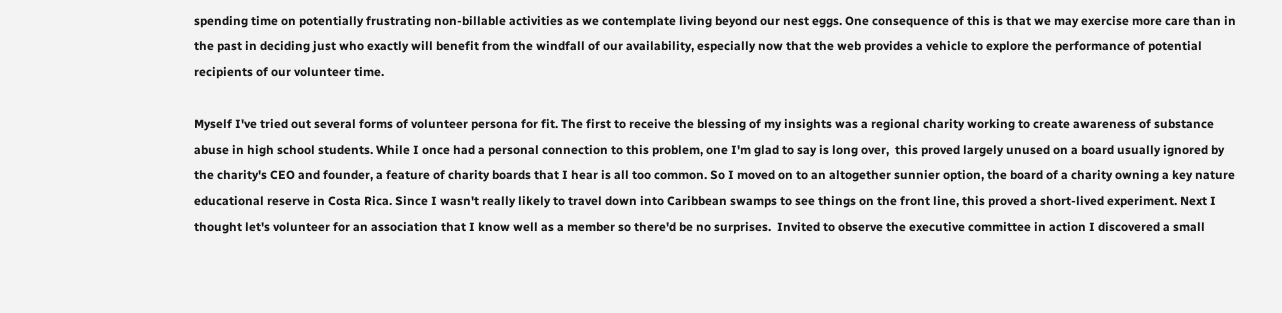spending time on potentially frustrating non-billable activities as we contemplate living beyond our nest eggs. One consequence of this is that we may exercise more care than in the past in deciding just who exactly will benefit from the windfall of our availability, especially now that the web provides a vehicle to explore the performance of potential recipients of our volunteer time.

Myself I've tried out several forms of volunteer persona for fit. The first to receive the blessing of my insights was a regional charity working to create awareness of substance abuse in high school students. While I once had a personal connection to this problem, one I'm glad to say is long over,  this proved largely unused on a board usually ignored by the charity's CEO and founder, a feature of charity boards that I hear is all too common. So I moved on to an altogether sunnier option, the board of a charity owning a key nature educational reserve in Costa Rica. Since I wasn't really likely to travel down into Caribbean swamps to see things on the front line, this proved a short-lived experiment. Next I thought let's volunteer for an association that I know well as a member so there'd be no surprises.  Invited to observe the executive committee in action I discovered a small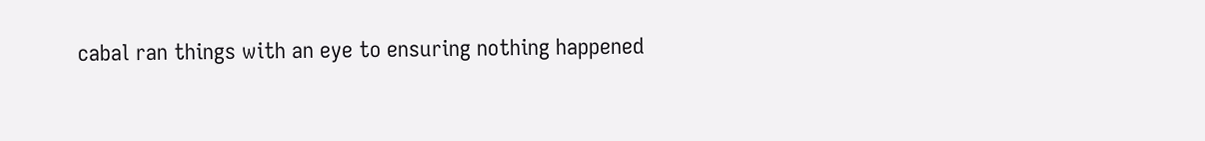cabal ran things with an eye to ensuring nothing happened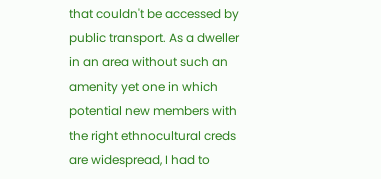that couldn't be accessed by public transport. As a dweller in an area without such an amenity yet one in which potential new members with the right ethnocultural creds are widespread, I had to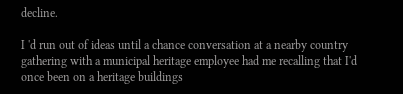decline.

I 'd run out of ideas until a chance conversation at a nearby country gathering with a municipal heritage employee had me recalling that I'd once been on a heritage buildings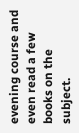evening course and even read a few books on the subject.